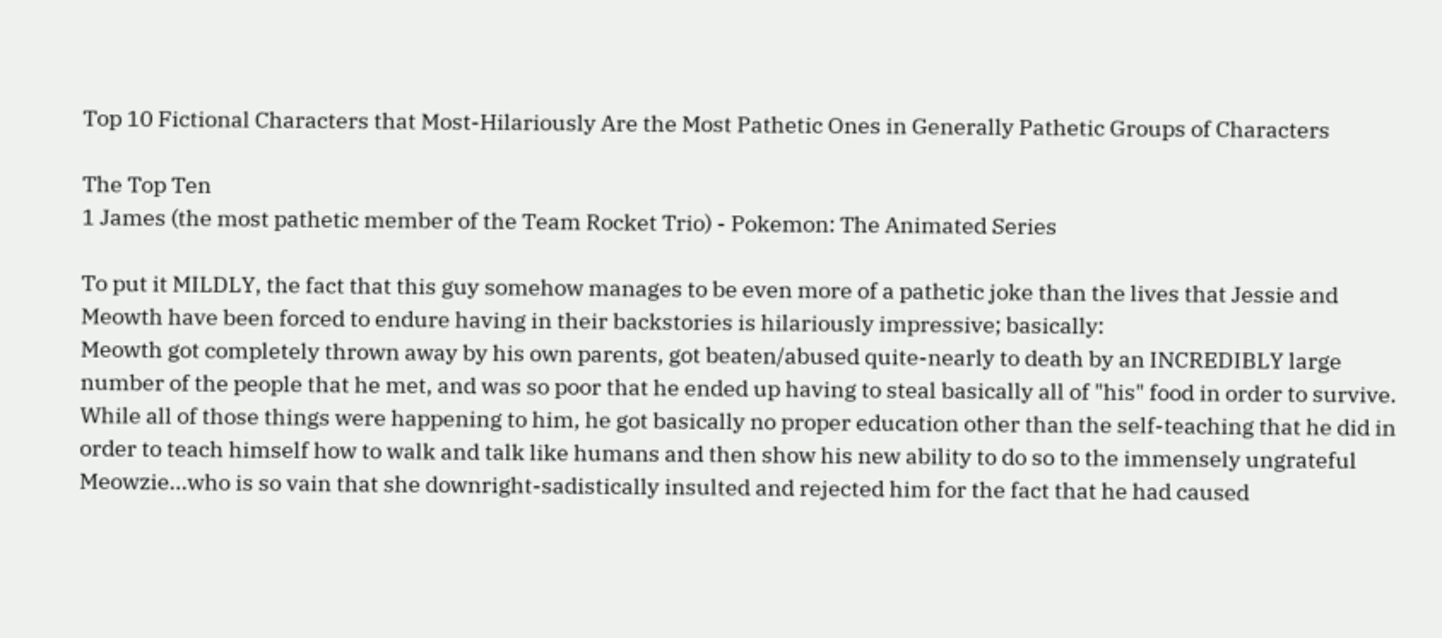Top 10 Fictional Characters that Most-Hilariously Are the Most Pathetic Ones in Generally Pathetic Groups of Characters

The Top Ten
1 James (the most pathetic member of the Team Rocket Trio) - Pokemon: The Animated Series

To put it MILDLY, the fact that this guy somehow manages to be even more of a pathetic joke than the lives that Jessie and Meowth have been forced to endure having in their backstories is hilariously impressive; basically:
Meowth got completely thrown away by his own parents, got beaten/abused quite-nearly to death by an INCREDIBLY large number of the people that he met, and was so poor that he ended up having to steal basically all of "his" food in order to survive.
While all of those things were happening to him, he got basically no proper education other than the self-teaching that he did in order to teach himself how to walk and talk like humans and then show his new ability to do so to the immensely ungrateful Meowzie...who is so vain that she downright-sadistically insulted and rejected him for the fact that he had caused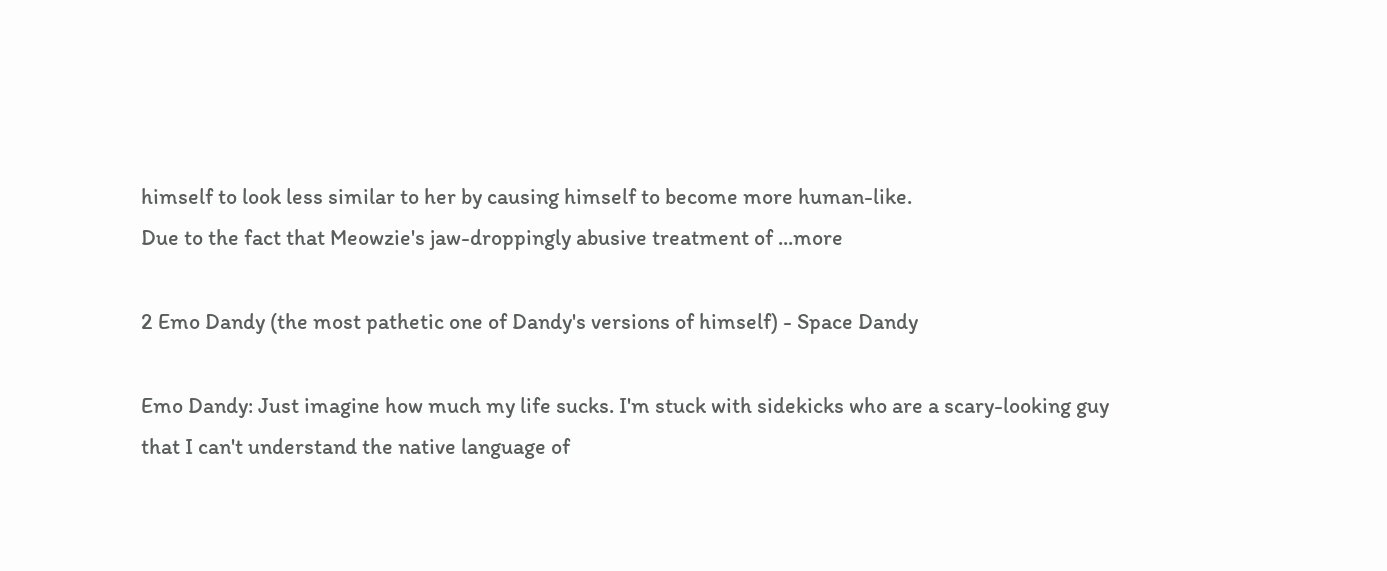himself to look less similar to her by causing himself to become more human-like.
Due to the fact that Meowzie's jaw-droppingly abusive treatment of ...more

2 Emo Dandy (the most pathetic one of Dandy's versions of himself) - Space Dandy

Emo Dandy: Just imagine how much my life sucks. I'm stuck with sidekicks who are a scary-looking guy that I can't understand the native language of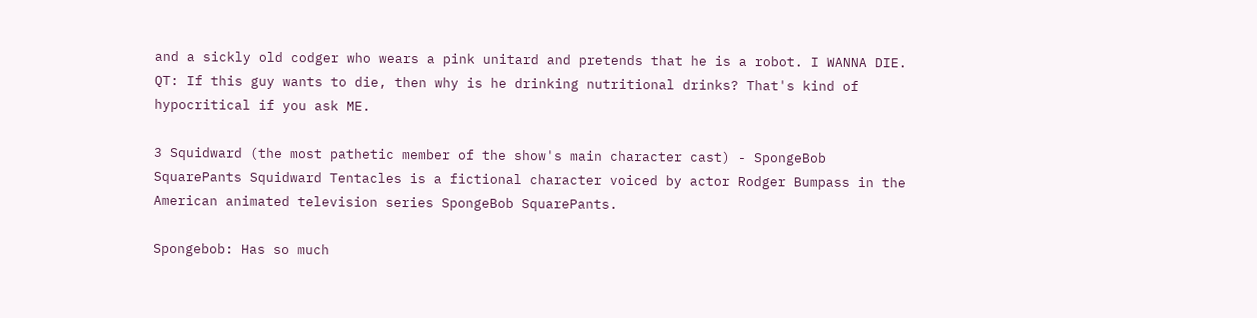and a sickly old codger who wears a pink unitard and pretends that he is a robot. I WANNA DIE.
QT: If this guy wants to die, then why is he drinking nutritional drinks? That's kind of hypocritical if you ask ME.

3 Squidward (the most pathetic member of the show's main character cast) - SpongeBob SquarePants Squidward Tentacles is a fictional character voiced by actor Rodger Bumpass in the American animated television series SpongeBob SquarePants.

Spongebob: Has so much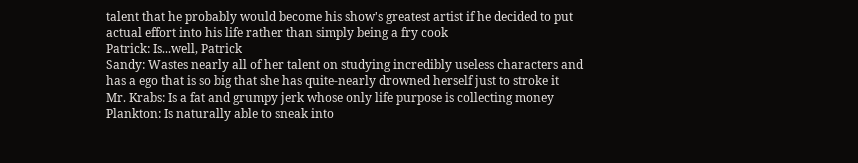talent that he probably would become his show's greatest artist if he decided to put actual effort into his life rather than simply being a fry cook
Patrick: Is...well, Patrick
Sandy: Wastes nearly all of her talent on studying incredibly useless characters and has a ego that is so big that she has quite-nearly drowned herself just to stroke it
Mr. Krabs: Is a fat and grumpy jerk whose only life purpose is collecting money
Plankton: Is naturally able to sneak into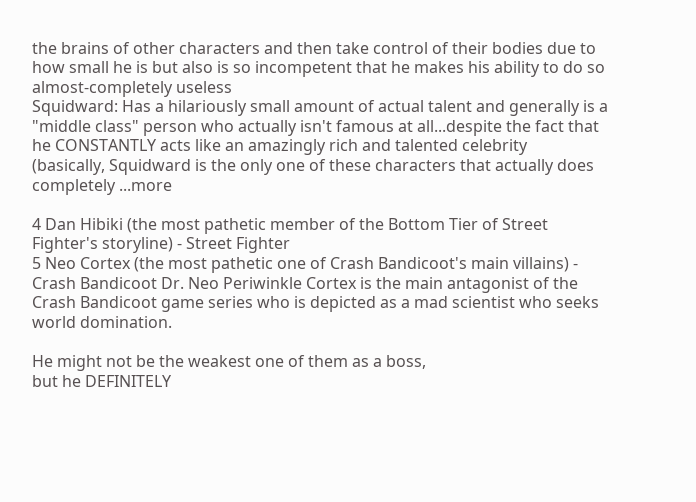the brains of other characters and then take control of their bodies due to how small he is but also is so incompetent that he makes his ability to do so almost-completely useless
Squidward: Has a hilariously small amount of actual talent and generally is a "middle class" person who actually isn't famous at all...despite the fact that he CONSTANTLY acts like an amazingly rich and talented celebrity
(basically, Squidward is the only one of these characters that actually does completely ...more

4 Dan Hibiki (the most pathetic member of the Bottom Tier of Street Fighter's storyline) - Street Fighter
5 Neo Cortex (the most pathetic one of Crash Bandicoot's main villains) - Crash Bandicoot Dr. Neo Periwinkle Cortex is the main antagonist of the Crash Bandicoot game series who is depicted as a mad scientist who seeks world domination.

He might not be the weakest one of them as a boss,
but he DEFINITELY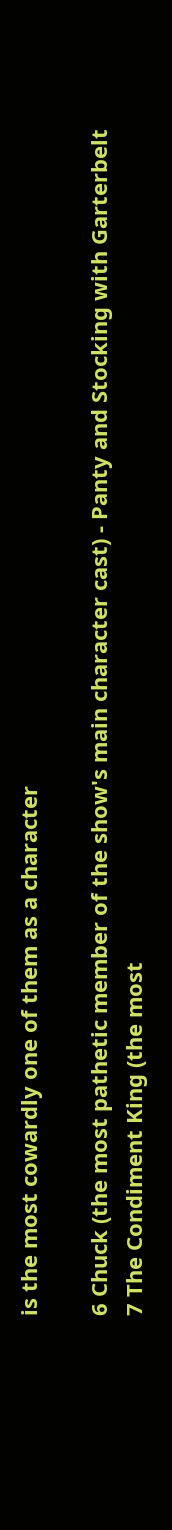is the most cowardly one of them as a character

6 Chuck (the most pathetic member of the show's main character cast) - Panty and Stocking with Garterbelt
7 The Condiment King (the most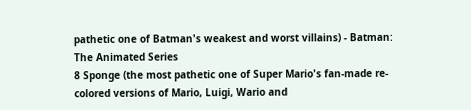pathetic one of Batman's weakest and worst villains) - Batman: The Animated Series
8 Sponge (the most pathetic one of Super Mario's fan-made re-colored versions of Mario, Luigi, Wario and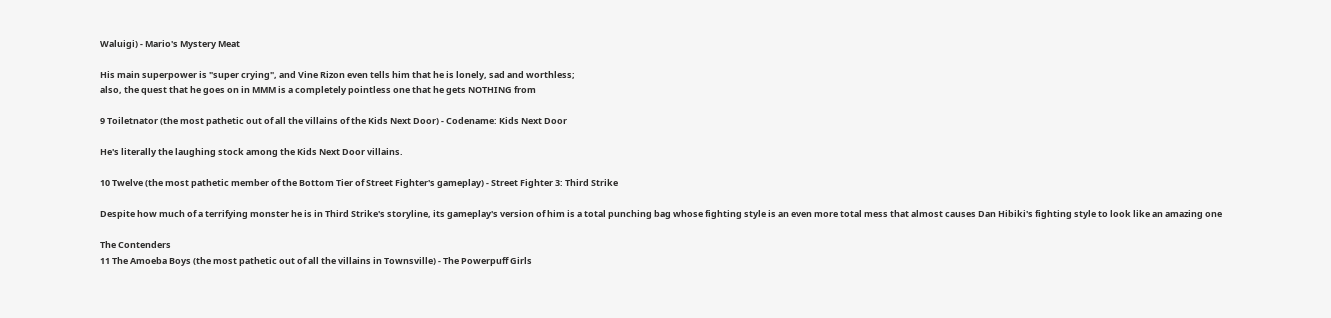Waluigi) - Mario's Mystery Meat

His main superpower is "super crying", and Vine Rizon even tells him that he is lonely, sad and worthless;
also, the quest that he goes on in MMM is a completely pointless one that he gets NOTHING from

9 Toiletnator (the most pathetic out of all the villains of the Kids Next Door) - Codename: Kids Next Door

He's literally the laughing stock among the Kids Next Door villains.

10 Twelve (the most pathetic member of the Bottom Tier of Street Fighter's gameplay) - Street Fighter 3: Third Strike

Despite how much of a terrifying monster he is in Third Strike's storyline, its gameplay's version of him is a total punching bag whose fighting style is an even more total mess that almost causes Dan Hibiki's fighting style to look like an amazing one

The Contenders
11 The Amoeba Boys (the most pathetic out of all the villains in Townsville) - The Powerpuff Girls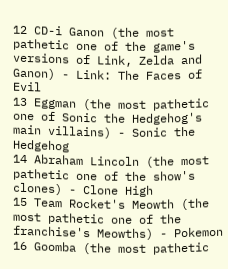12 CD-i Ganon (the most pathetic one of the game's versions of Link, Zelda and Ganon) - Link: The Faces of Evil
13 Eggman (the most pathetic one of Sonic the Hedgehog's main villains) - Sonic the Hedgehog
14 Abraham Lincoln (the most pathetic one of the show's clones) - Clone High
15 Team Rocket's Meowth (the most pathetic one of the franchise's Meowths) - Pokemon
16 Goomba (the most pathetic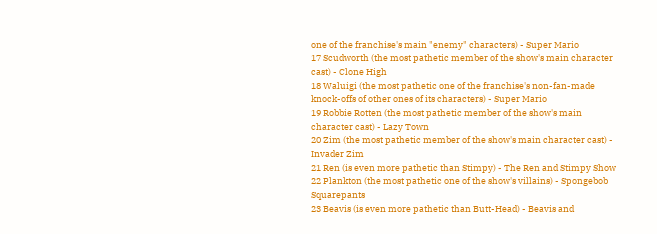one of the franchise's main "enemy" characters) - Super Mario
17 Scudworth (the most pathetic member of the show's main character cast) - Clone High
18 Waluigi (the most pathetic one of the franchise's non-fan-made knock-offs of other ones of its characters) - Super Mario
19 Robbie Rotten (the most pathetic member of the show's main character cast) - Lazy Town
20 Zim (the most pathetic member of the show's main character cast) - Invader Zim
21 Ren (is even more pathetic than Stimpy) - The Ren and Stimpy Show
22 Plankton (the most pathetic one of the show's villains) - Spongebob Squarepants
23 Beavis (is even more pathetic than Butt-Head) - Beavis and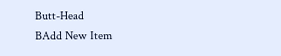Butt-Head
BAdd New Item